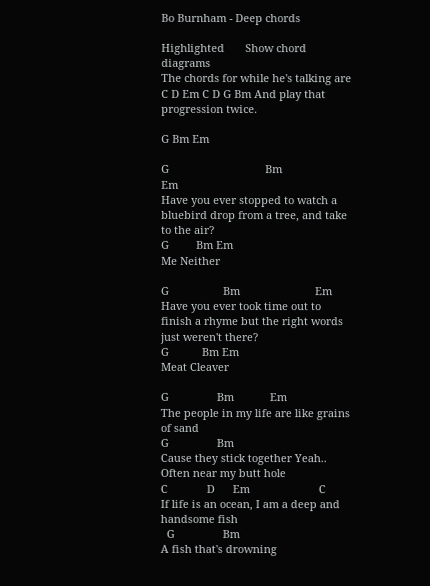Bo Burnham - Deep chords

Highlighted       Show chord diagrams
The chords for while he's talking are C D Em C D G Bm And play that progression twice.

G Bm Em

G                                Bm                   Em
Have you ever stopped to watch a bluebird drop from a tree, and take to the air?
G         Bm Em
Me Neither

G                  Bm                         Em
Have you ever took time out to finish a rhyme but the right words just weren't there?
G           Bm Em
Meat Cleaver

G                Bm            Em
The people in my life are like grains of sand
G                Bm
Cause they stick together Yeah..
Often near my butt hole
C             D      Em                       C
If life is an ocean, I am a deep and handsome fish
  G                Bm
A fish that's drowning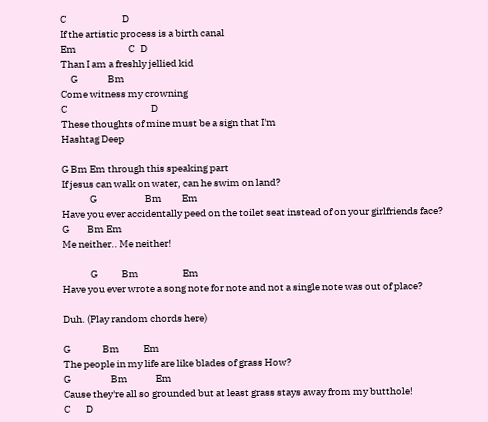C                            D
If the artistic process is a birth canal
Em                          C   D
Than I am a freshly jellied kid
     G               Bm
Come witness my crowning
C                                          D
These thoughts of mine must be a sign that I'm
Hashtag Deep

G Bm Em through this speaking part
If jesus can walk on water, can he swim on land?
              G                        Bm          Em
Have you ever accidentally peed on the toilet seat instead of on your girlfriends face?
G         Bm Em
Me neither.. Me neither!

              G            Bm                      Em
Have you ever wrote a song note for note and not a single note was out of place?

Duh. (Play random chords here)

G                Bm            Em
The people in my life are like blades of grass How?
G                    Bm              Em
Cause they're all so grounded but at least grass stays away from my butthole!
C        D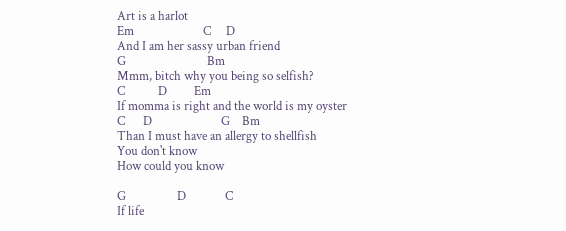Art is a harlot
Em                       C     D
And I am her sassy urban friend
G                           Bm
Mmm, bitch why you being so selfish?
C           D         Em
If momma is right and the world is my oyster
C      D                       G    Bm
Than I must have an allergy to shellfish
You don't know
How could you know

G                 D             C
If life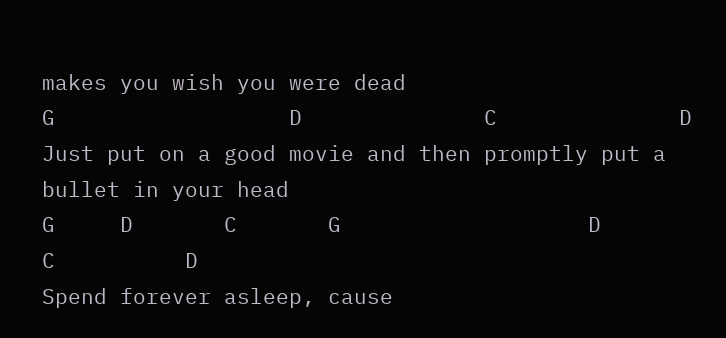makes you wish you were dead
G                  D              C              D
Just put on a good movie and then promptly put a bullet in your head
G     D       C       G                   D             C          D
Spend forever asleep, cause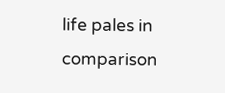life pales in comparison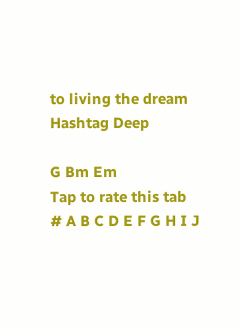to living the dream
Hashtag Deep

G Bm Em
Tap to rate this tab
# A B C D E F G H I J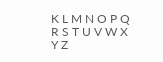K L M N O P Q R S T U V W X Y Z